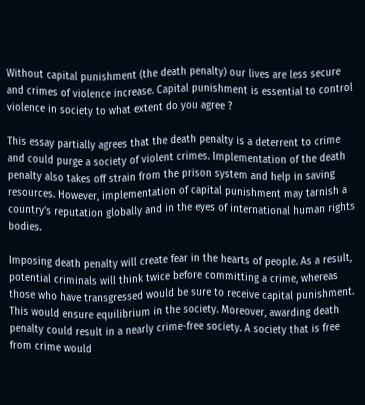Without capital punishment (the death penalty) our lives are less secure and crimes of violence increase. Capital punishment is essential to control violence in society to what extent do you agree ?

This essay partially agrees that the death penalty is a deterrent to crime and could purge a society of violent crimes. Implementation of the death penalty also takes off strain from the prison system and help in saving resources. However, implementation of capital punishment may tarnish a country’s reputation globally and in the eyes of international human rights bodies.

Imposing death penalty will create fear in the hearts of people. As a result, potential criminals will think twice before committing a crime, whereas those who have transgressed would be sure to receive capital punishment. This would ensure equilibrium in the society. Moreover, awarding death penalty could result in a nearly crime-free society. A society that is free from crime would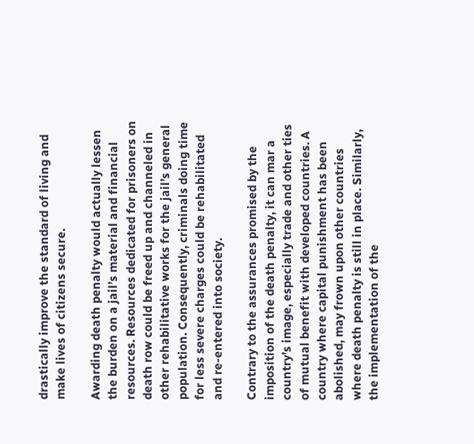drastically improve the standard of living and make lives of citizens secure.

Awarding death penalty would actually lessen the burden on a jail’s material and financial resources. Resources dedicated for prisoners on death row could be freed up and channeled in other rehabilitative works for the jail’s general population. Consequently, criminals doing time for less severe charges could be rehabilitated and re-entered into society.

Contrary to the assurances promised by the imposition of the death penalty, it can mar a country’s image, especially trade and other ties of mutual benefit with developed countries. A country where capital punishment has been abolished, may frown upon other countries where death penalty is still in place. Similarly, the implementation of the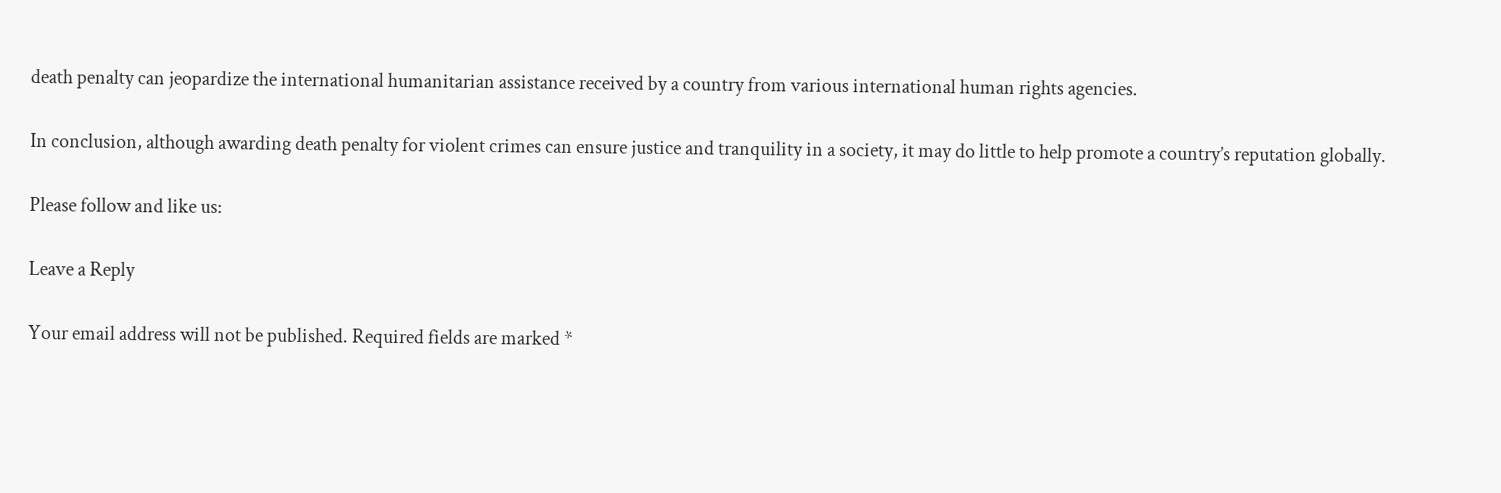death penalty can jeopardize the international humanitarian assistance received by a country from various international human rights agencies.

In conclusion, although awarding death penalty for violent crimes can ensure justice and tranquility in a society, it may do little to help promote a country’s reputation globally.

Please follow and like us:

Leave a Reply

Your email address will not be published. Required fields are marked *